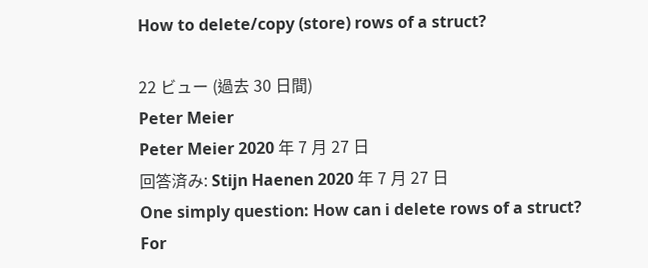How to delete/copy (store) rows of a struct?

22 ビュー (過去 30 日間)
Peter Meier
Peter Meier 2020 年 7 月 27 日
回答済み: Stijn Haenen 2020 年 7 月 27 日
One simply question: How can i delete rows of a struct? For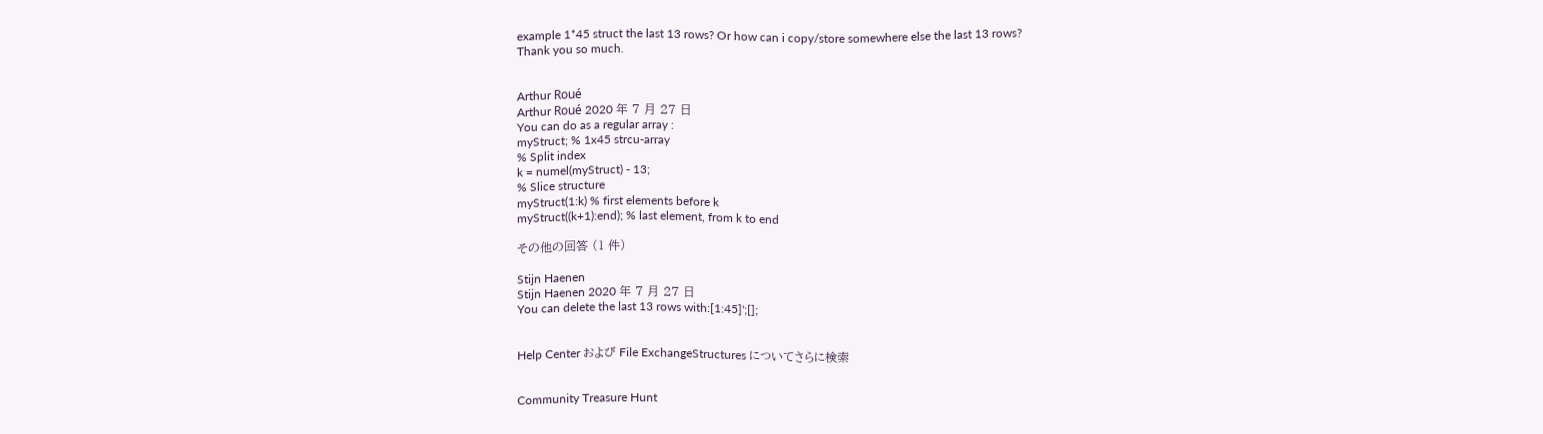example 1*45 struct the last 13 rows? Or how can i copy/store somewhere else the last 13 rows?
Thank you so much.


Arthur Roué
Arthur Roué 2020 年 7 月 27 日
You can do as a regular array :
myStruct; % 1x45 strcu-array
% Split index
k = numel(myStruct) - 13;
% Slice structure
myStruct(1:k) % first elements before k
myStruct((k+1):end); % last element, from k to end

その他の回答 (1 件)

Stijn Haenen
Stijn Haenen 2020 年 7 月 27 日
You can delete the last 13 rows with:[1:45]';[];


Help Center および File ExchangeStructures についてさらに検索


Community Treasure Hunt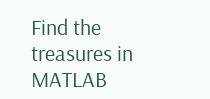Find the treasures in MATLAB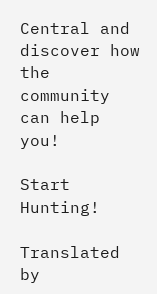Central and discover how the community can help you!

Start Hunting!

Translated by